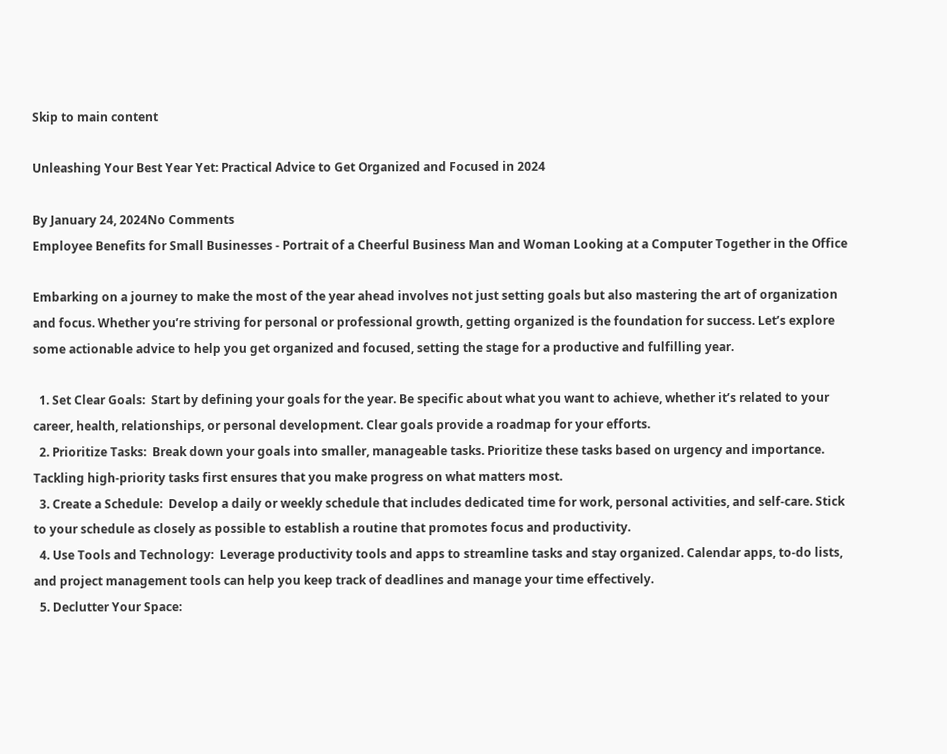Skip to main content

Unleashing Your Best Year Yet: Practical Advice to Get Organized and Focused in 2024

By January 24, 2024No Comments
Employee Benefits for Small Businesses - Portrait of a Cheerful Business Man and Woman Looking at a Computer Together in the Office

Embarking on a journey to make the most of the year ahead involves not just setting goals but also mastering the art of organization and focus. Whether you’re striving for personal or professional growth, getting organized is the foundation for success. Let’s explore some actionable advice to help you get organized and focused, setting the stage for a productive and fulfilling year.

  1. Set Clear Goals:  Start by defining your goals for the year. Be specific about what you want to achieve, whether it’s related to your career, health, relationships, or personal development. Clear goals provide a roadmap for your efforts.
  2. Prioritize Tasks:  Break down your goals into smaller, manageable tasks. Prioritize these tasks based on urgency and importance. Tackling high-priority tasks first ensures that you make progress on what matters most.
  3. Create a Schedule:  Develop a daily or weekly schedule that includes dedicated time for work, personal activities, and self-care. Stick to your schedule as closely as possible to establish a routine that promotes focus and productivity.
  4. Use Tools and Technology:  Leverage productivity tools and apps to streamline tasks and stay organized. Calendar apps, to-do lists, and project management tools can help you keep track of deadlines and manage your time effectively.
  5. Declutter Your Space: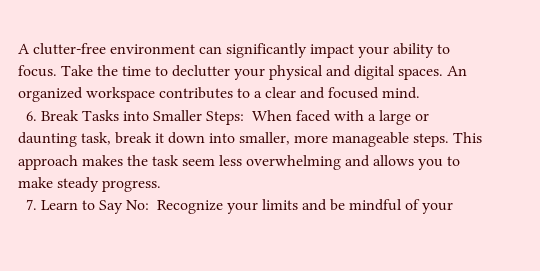A clutter-free environment can significantly impact your ability to focus. Take the time to declutter your physical and digital spaces. An organized workspace contributes to a clear and focused mind.
  6. Break Tasks into Smaller Steps:  When faced with a large or daunting task, break it down into smaller, more manageable steps. This approach makes the task seem less overwhelming and allows you to make steady progress.
  7. Learn to Say No:  Recognize your limits and be mindful of your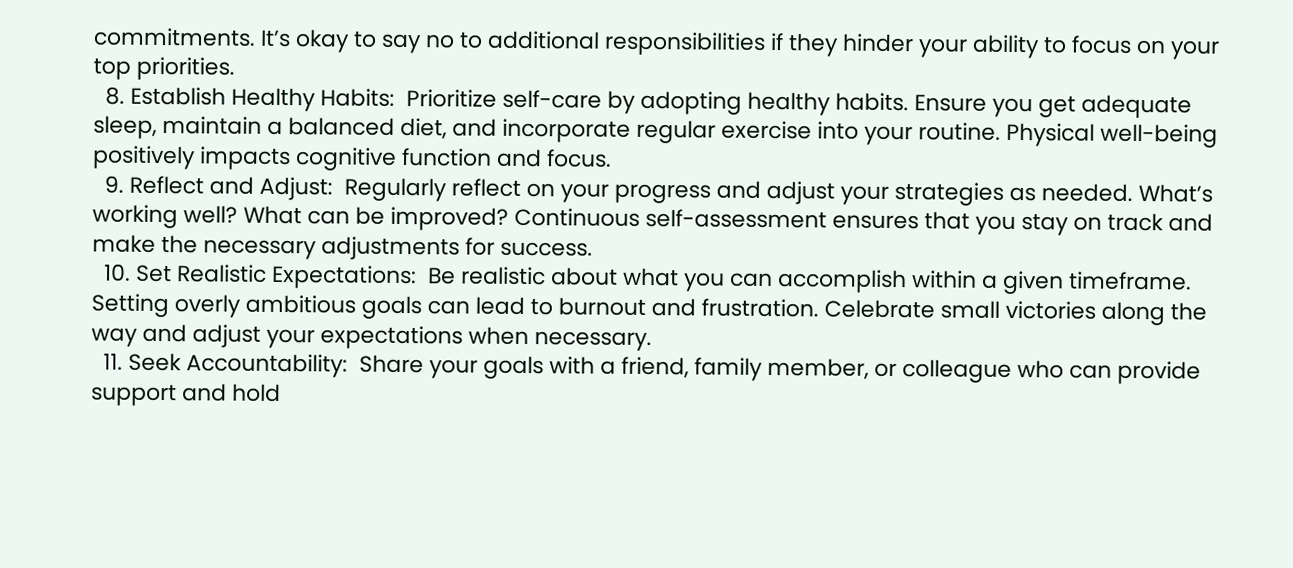commitments. It’s okay to say no to additional responsibilities if they hinder your ability to focus on your top priorities.
  8. Establish Healthy Habits:  Prioritize self-care by adopting healthy habits. Ensure you get adequate sleep, maintain a balanced diet, and incorporate regular exercise into your routine. Physical well-being positively impacts cognitive function and focus.
  9. Reflect and Adjust:  Regularly reflect on your progress and adjust your strategies as needed. What’s working well? What can be improved? Continuous self-assessment ensures that you stay on track and make the necessary adjustments for success.
  10. Set Realistic Expectations:  Be realistic about what you can accomplish within a given timeframe. Setting overly ambitious goals can lead to burnout and frustration. Celebrate small victories along the way and adjust your expectations when necessary.
  11. Seek Accountability:  Share your goals with a friend, family member, or colleague who can provide support and hold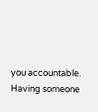you accountable. Having someone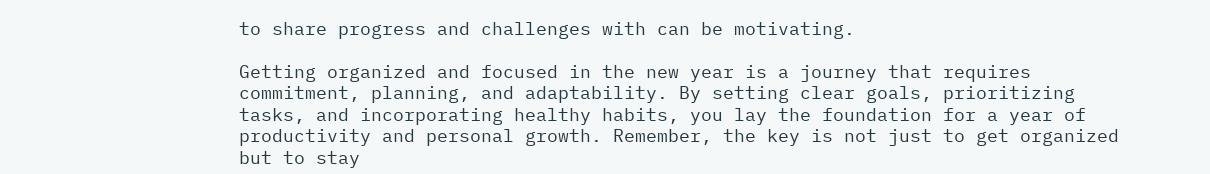to share progress and challenges with can be motivating.

Getting organized and focused in the new year is a journey that requires commitment, planning, and adaptability. By setting clear goals, prioritizing tasks, and incorporating healthy habits, you lay the foundation for a year of productivity and personal growth. Remember, the key is not just to get organized but to stay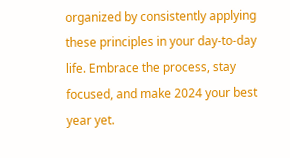organized by consistently applying these principles in your day-to-day life. Embrace the process, stay focused, and make 2024 your best year yet.